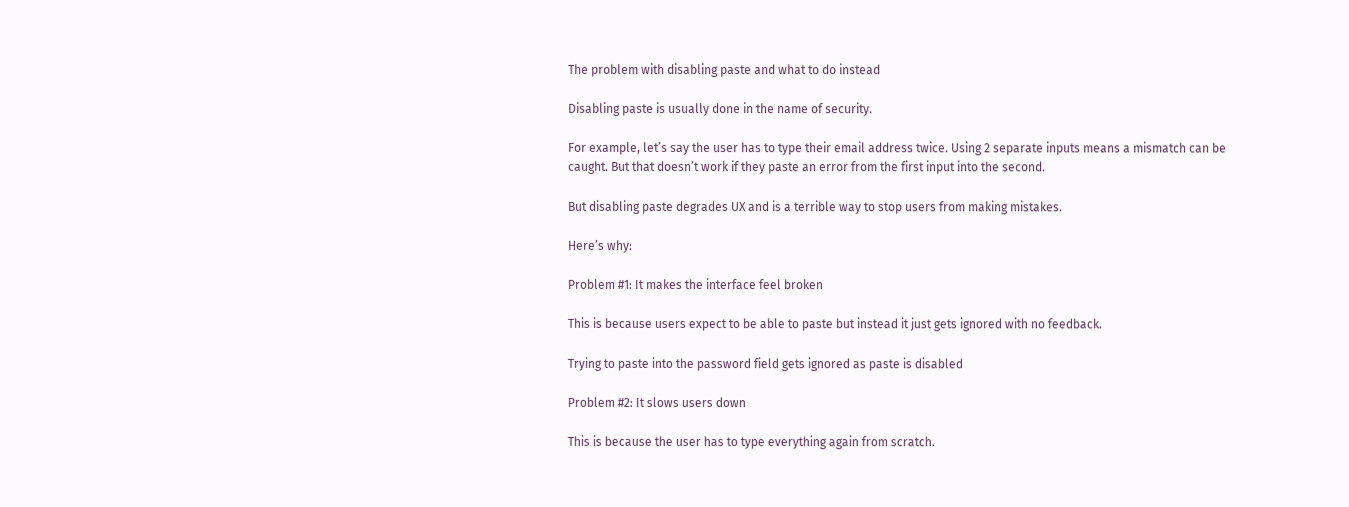The problem with disabling paste and what to do instead

Disabling paste is usually done in the name of security.

For example, let’s say the user has to type their email address twice. Using 2 separate inputs means a mismatch can be caught. But that doesn’t work if they paste an error from the first input into the second.

But disabling paste degrades UX and is a terrible way to stop users from making mistakes.

Here’s why:

Problem #1: It makes the interface feel broken

This is because users expect to be able to paste but instead it just gets ignored with no feedback.

Trying to paste into the password field gets ignored as paste is disabled

Problem #2: It slows users down

This is because the user has to type everything again from scratch.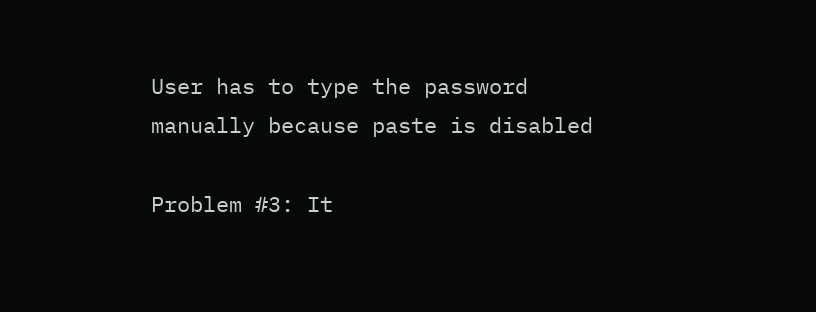User has to type the password manually because paste is disabled

Problem #3: It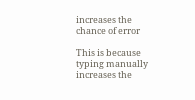increases the chance of error

This is because typing manually increases the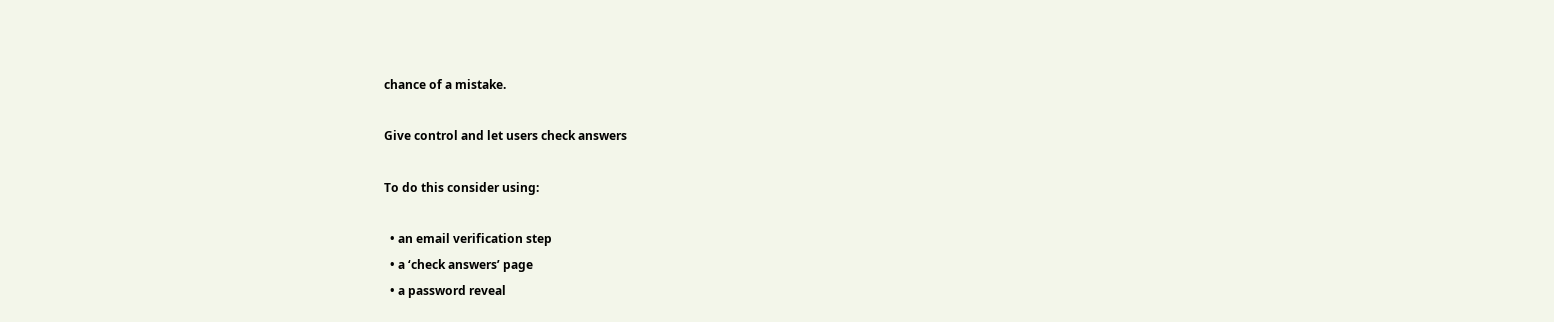chance of a mistake.

Give control and let users check answers

To do this consider using:

  • an email verification step
  • a ‘check answers’ page
  • a password reveal